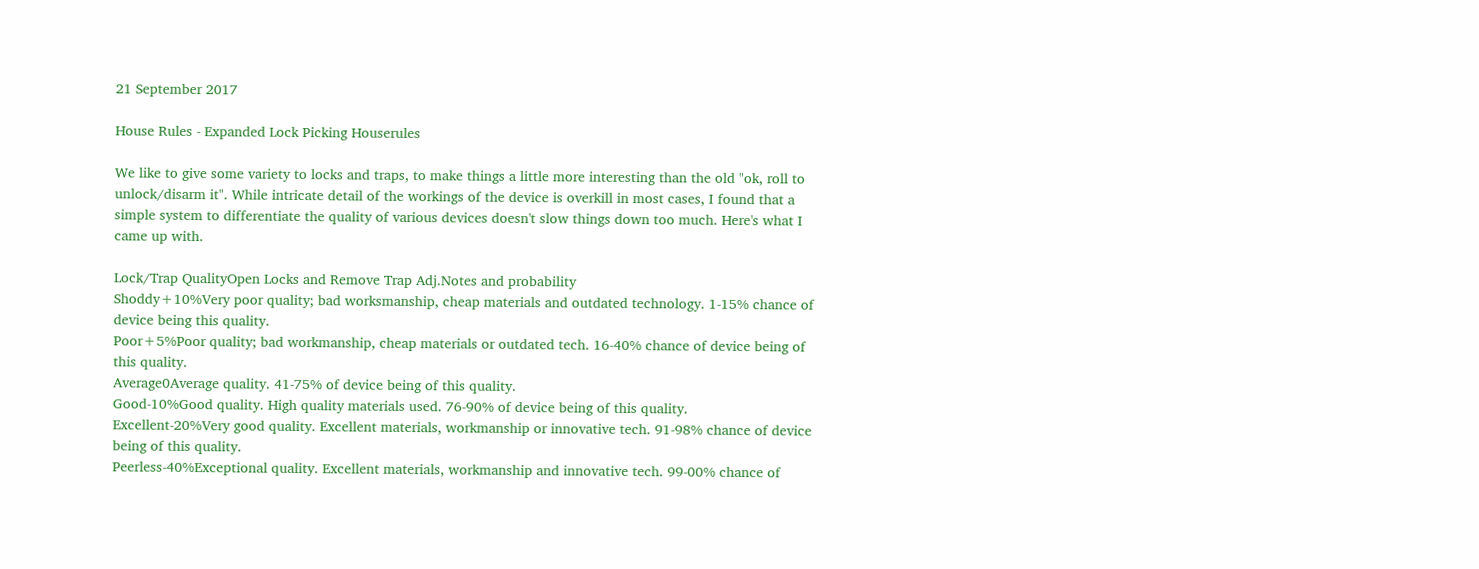21 September 2017

House Rules - Expanded Lock Picking Houserules

We like to give some variety to locks and traps, to make things a little more interesting than the old "ok, roll to unlock/disarm it". While intricate detail of the workings of the device is overkill in most cases, I found that a simple system to differentiate the quality of various devices doesn't slow things down too much. Here's what I came up with.

Lock/Trap QualityOpen Locks and Remove Trap Adj.Notes and probability
Shoddy+10%Very poor quality; bad worksmanship, cheap materials and outdated technology. 1-15% chance of device being this quality.
Poor+5%Poor quality; bad workmanship, cheap materials or outdated tech. 16-40% chance of device being of this quality.
Average0Average quality. 41-75% of device being of this quality.
Good-10%Good quality. High quality materials used. 76-90% of device being of this quality.
Excellent-20%Very good quality. Excellent materials, workmanship or innovative tech. 91-98% chance of device being of this quality.
Peerless-40%Exceptional quality. Excellent materials, workmanship and innovative tech. 99-00% chance of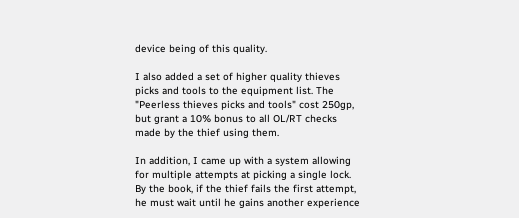device being of this quality.

I also added a set of higher quality thieves picks and tools to the equipment list. The "Peerless thieves picks and tools" cost 250gp, but grant a 10% bonus to all OL/RT checks made by the thief using them.

In addition, I came up with a system allowing for multiple attempts at picking a single lock. By the book, if the thief fails the first attempt, he must wait until he gains another experience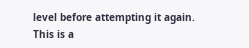level before attempting it again. This is a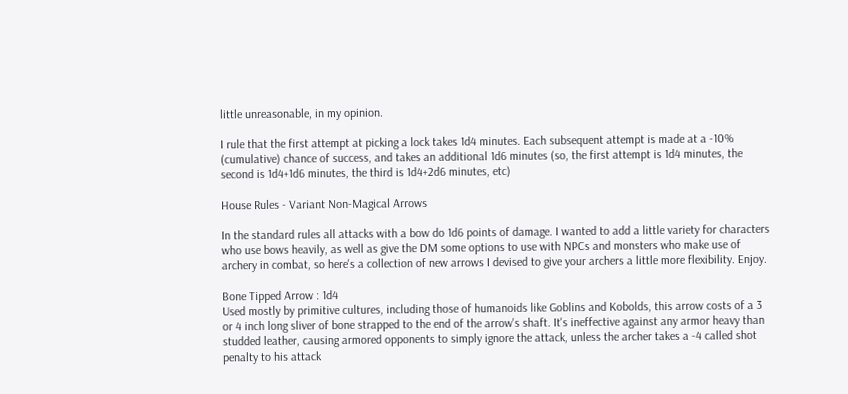little unreasonable, in my opinion.

I rule that the first attempt at picking a lock takes 1d4 minutes. Each subsequent attempt is made at a -10% (cumulative) chance of success, and takes an additional 1d6 minutes (so, the first attempt is 1d4 minutes, the second is 1d4+1d6 minutes, the third is 1d4+2d6 minutes, etc)

House Rules - Variant Non-Magical Arrows

In the standard rules all attacks with a bow do 1d6 points of damage. I wanted to add a little variety for characters who use bows heavily, as well as give the DM some options to use with NPCs and monsters who make use of archery in combat, so here's a collection of new arrows I devised to give your archers a little more flexibility. Enjoy.

Bone Tipped Arrow : 1d4
Used mostly by primitive cultures, including those of humanoids like Goblins and Kobolds, this arrow costs of a 3 or 4 inch long sliver of bone strapped to the end of the arrow's shaft. It's ineffective against any armor heavy than studded leather, causing armored opponents to simply ignore the attack, unless the archer takes a -4 called shot penalty to his attack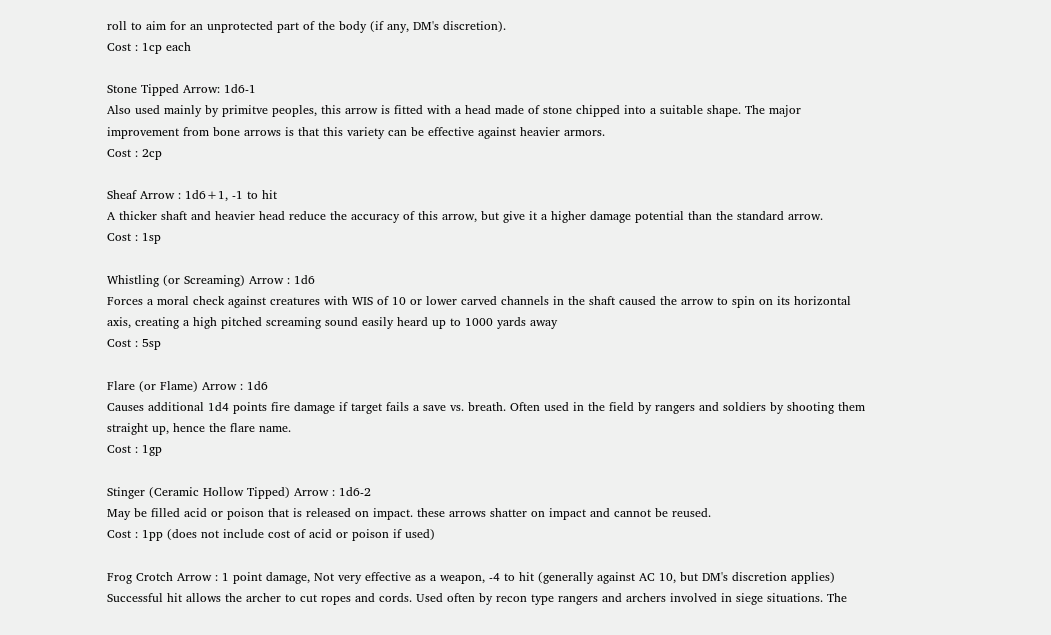roll to aim for an unprotected part of the body (if any, DM's discretion).
Cost : 1cp each

Stone Tipped Arrow: 1d6-1
Also used mainly by primitve peoples, this arrow is fitted with a head made of stone chipped into a suitable shape. The major improvement from bone arrows is that this variety can be effective against heavier armors.
Cost : 2cp

Sheaf Arrow : 1d6+1, -1 to hit
A thicker shaft and heavier head reduce the accuracy of this arrow, but give it a higher damage potential than the standard arrow.
Cost : 1sp

Whistling (or Screaming) Arrow : 1d6
Forces a moral check against creatures with WIS of 10 or lower carved channels in the shaft caused the arrow to spin on its horizontal axis, creating a high pitched screaming sound easily heard up to 1000 yards away
Cost : 5sp

Flare (or Flame) Arrow : 1d6
Causes additional 1d4 points fire damage if target fails a save vs. breath. Often used in the field by rangers and soldiers by shooting them straight up, hence the flare name.
Cost : 1gp

Stinger (Ceramic Hollow Tipped) Arrow : 1d6-2
May be filled acid or poison that is released on impact. these arrows shatter on impact and cannot be reused.
Cost : 1pp (does not include cost of acid or poison if used)

Frog Crotch Arrow : 1 point damage, Not very effective as a weapon, -4 to hit (generally against AC 10, but DM's discretion applies)
Successful hit allows the archer to cut ropes and cords. Used often by recon type rangers and archers involved in siege situations. The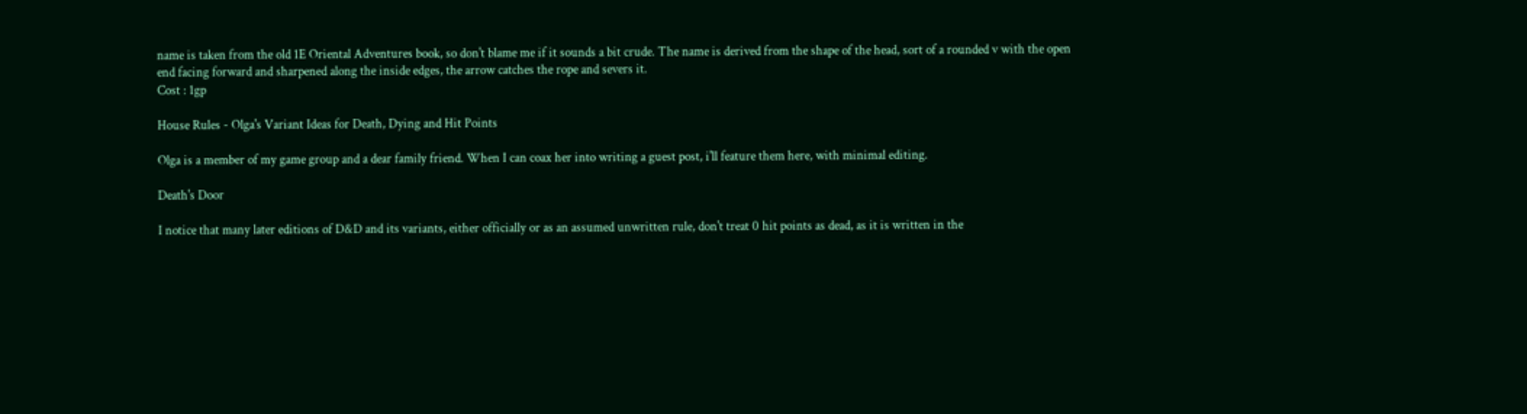name is taken from the old 1E Oriental Adventures book, so don't blame me if it sounds a bit crude. The name is derived from the shape of the head, sort of a rounded v with the open end facing forward and sharpened along the inside edges, the arrow catches the rope and severs it.
Cost : 1gp

House Rules - Olga's Variant Ideas for Death, Dying and Hit Points

Olga is a member of my game group and a dear family friend. When I can coax her into writing a guest post, i'll feature them here, with minimal editing.

Death's Door

I notice that many later editions of D&D and its variants, either officially or as an assumed unwritten rule, don't treat 0 hit points as dead, as it is written in the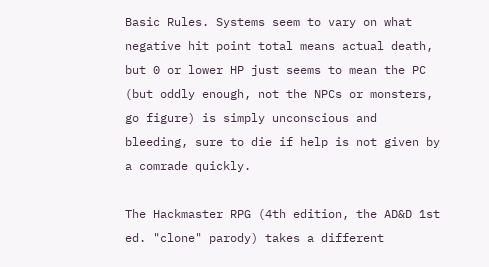Basic Rules. Systems seem to vary on what negative hit point total means actual death, but 0 or lower HP just seems to mean the PC (but oddly enough, not the NPCs or monsters, go figure) is simply unconscious and bleeding, sure to die if help is not given by a comrade quickly.

The Hackmaster RPG (4th edition, the AD&D 1st ed. "clone" parody) takes a different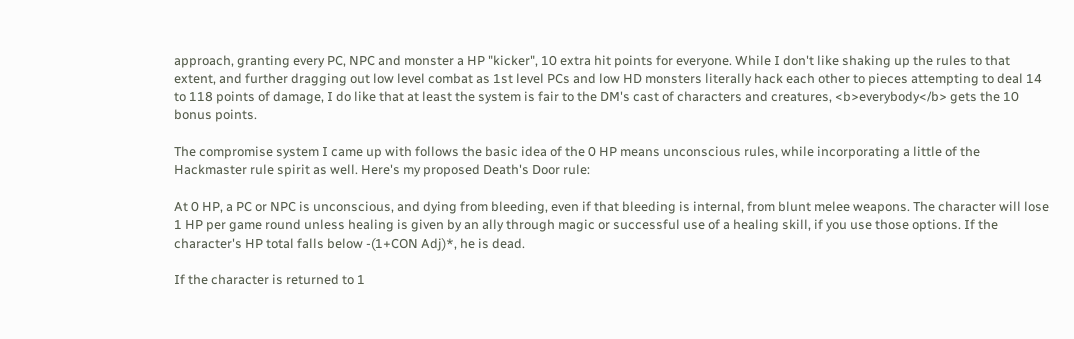approach, granting every PC, NPC and monster a HP "kicker", 10 extra hit points for everyone. While I don't like shaking up the rules to that extent, and further dragging out low level combat as 1st level PCs and low HD monsters literally hack each other to pieces attempting to deal 14 to 118 points of damage, I do like that at least the system is fair to the DM's cast of characters and creatures, <b>everybody</b> gets the 10 bonus points.

The compromise system I came up with follows the basic idea of the 0 HP means unconscious rules, while incorporating a little of the Hackmaster rule spirit as well. Here's my proposed Death's Door rule:

At 0 HP, a PC or NPC is unconscious, and dying from bleeding, even if that bleeding is internal, from blunt melee weapons. The character will lose 1 HP per game round unless healing is given by an ally through magic or successful use of a healing skill, if you use those options. If the character's HP total falls below -(1+CON Adj)*, he is dead.

If the character is returned to 1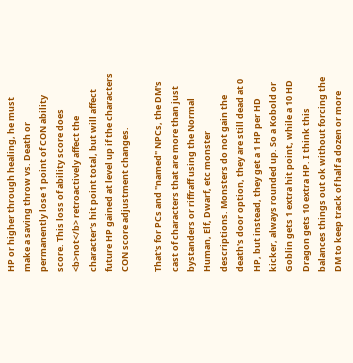HP or higher through healing, he must make a saving throw vs. Death or permanently lose 1 point of CON ability score. This loss of ability score does <b>not</b> retroactively affect the character's hit point total, but will affect future HP gained at level up if the characters CON score adjustment changes.

That's for PCs and "named" NPCs, the DM's cast of characters that are more than just bystanders or riffraff using the Normal Human, Elf, Dwarf, etc monster descriptions. Monsters do not gain the death's door option, they are still dead at 0 HP, but instead, they get a 1 HP per HD kicker, always rounded up. So a Kobold or Goblin gets 1 extra hit point, while a 10 HD Dragon gets 10 extra HP. I think this balances things out ok without forcing the DM to keep track of half a dozen or more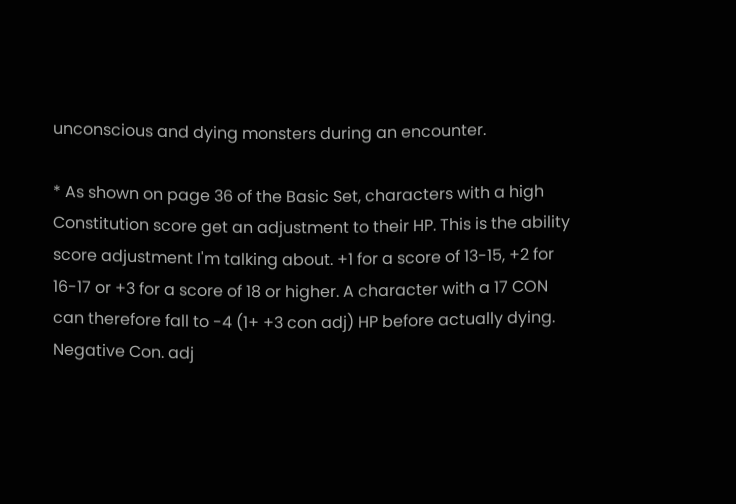unconscious and dying monsters during an encounter.

* As shown on page 36 of the Basic Set, characters with a high Constitution score get an adjustment to their HP. This is the ability score adjustment I'm talking about. +1 for a score of 13-15, +2 for 16-17 or +3 for a score of 18 or higher. A character with a 17 CON can therefore fall to -4 (1+ +3 con adj) HP before actually dying. Negative Con. adj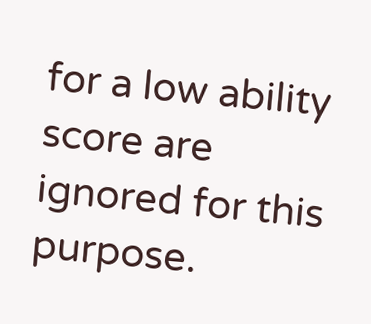for a low ability score are ignored for this purpose.